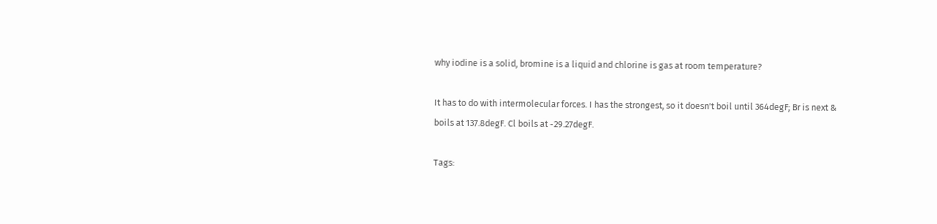why iodine is a solid, bromine is a liquid and chlorine is gas at room temperature?

It has to do with intermolecular forces. I has the strongest, so it doesn't boil until 364degF; Br is next & boils at 137.8degF. Cl boils at -29.27degF.

Tags: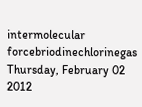intermolecular forcebriodinechlorinegas
Thursday, February 02 2012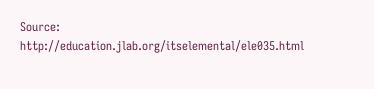Source: http://education.jlab.org/itselemental/ele035.html